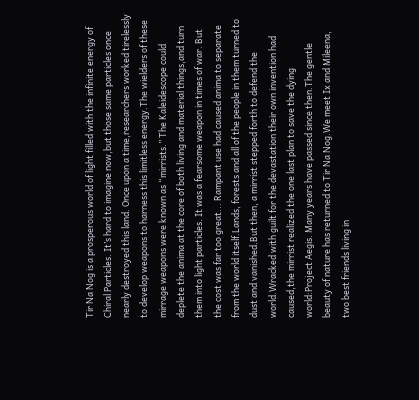Tir Na Nog is a prosperous world of light filled with the infinite energy of Chiral Particles. It’s hard to imagine now,but those same particles once nearly destroyed this land. Once upon a time,researchers worked tirelessly to develop weapons to harness this limitless energy.The wielders of these mirrage weapons were known as “mirrists.” The Kaleidescope could deplete the anima at the core of both living and material things,and turn them into light particles. It was a fearsome weapon in times of war. But the cost was far too great... Rampant use had caused anima to separate from the world itself.Lands, forests and all of the people in them turned to dust and vanished.But then, a mirrist stepped forth to defend the world.Wracked with guilt for the devastation their own invention had caused,the mirrist realized the one last plan to save the dying world:Project Aegis. Many years have passed since then.The gentle beauty of nature has returned to Tir Na Nog.We meet Ix and Mileena, two best friends living in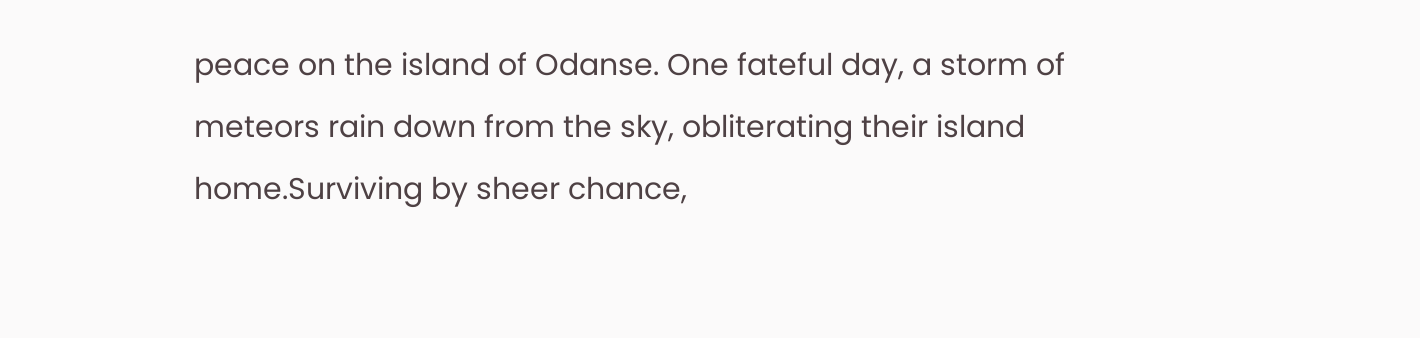peace on the island of Odanse. One fateful day, a storm of meteors rain down from the sky, obliterating their island home.Surviving by sheer chance,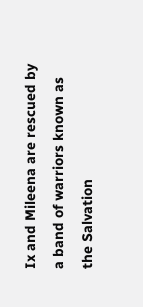Ix and Mileena are rescued by a band of warriors known as the Salvation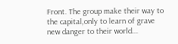Front. The group make their way to the capital,only to learn of grave new danger to their world...